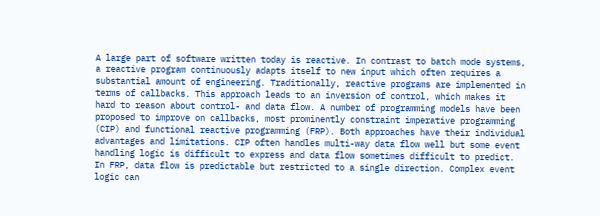A large part of software written today is reactive. In contrast to batch mode systems, a reactive program continuously adapts itself to new input which often requires a substantial amount of engineering. Traditionally, reactive programs are implemented in terms of callbacks. This approach leads to an inversion of control, which makes it hard to reason about control- and data flow. A number of programming models have been proposed to improve on callbacks, most prominently constraint imperative programming (CIP) and functional reactive programming (FRP). Both approaches have their individual advantages and limitations. CIP often handles multi-way data flow well but some event handling logic is difficult to express and data flow sometimes difficult to predict. In FRP, data flow is predictable but restricted to a single direction. Complex event logic can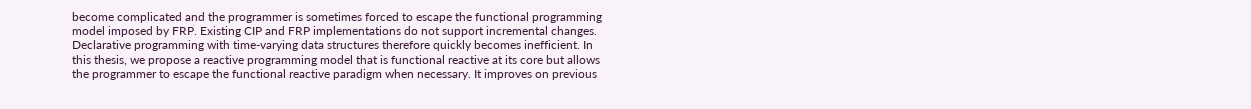become complicated and the programmer is sometimes forced to escape the functional programming model imposed by FRP. Existing CIP and FRP implementations do not support incremental changes. Declarative programming with time-varying data structures therefore quickly becomes inefficient. In this thesis, we propose a reactive programming model that is functional reactive at its core but allows the programmer to escape the functional reactive paradigm when necessary. It improves on previous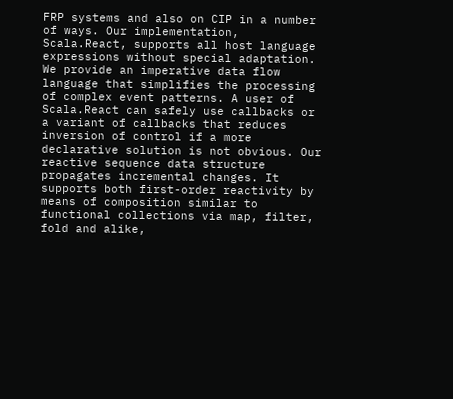FRP systems and also on CIP in a number of ways. Our implementation, Scala.React, supports all host language expressions without special adaptation. We provide an imperative data flow language that simplifies the processing of complex event patterns. A user of Scala.React can safely use callbacks or a variant of callbacks that reduces inversion of control if a more declarative solution is not obvious. Our reactive sequence data structure propagates incremental changes. It supports both first-order reactivity by means of composition similar to functional collections via map, filter, fold and alike,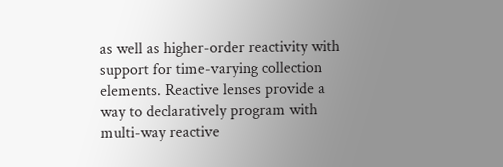as well as higher-order reactivity with support for time-varying collection elements. Reactive lenses provide a way to declaratively program with multi-way reactive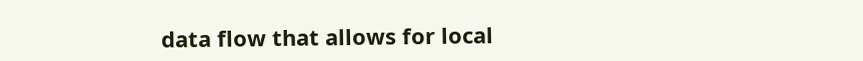data flow that allows for local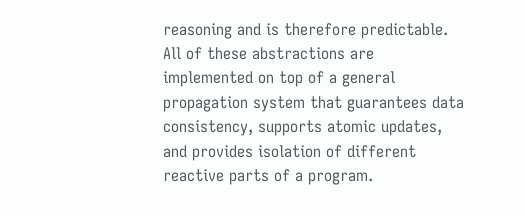reasoning and is therefore predictable. All of these abstractions are implemented on top of a general propagation system that guarantees data consistency, supports atomic updates, and provides isolation of different reactive parts of a program.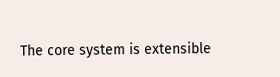The core system is extensible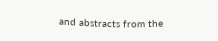and abstracts from the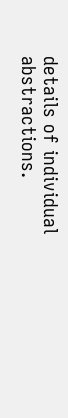details of individual abstractions.